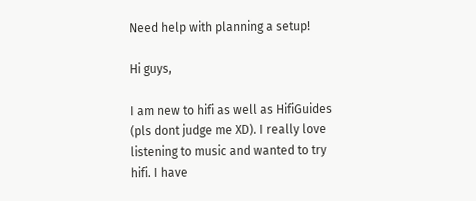Need help with planning a setup!

Hi guys,

I am new to hifi as well as HifiGuides (pls dont judge me XD). I really love listening to music and wanted to try hifi. I have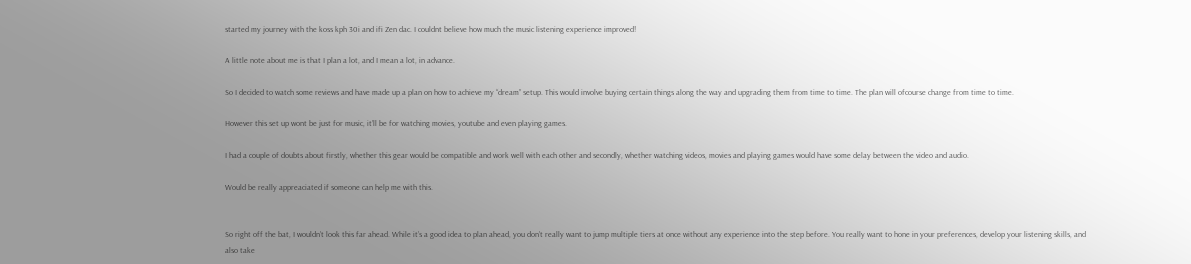started my journey with the koss kph 30i and ifi Zen dac. I couldnt believe how much the music listening experience improved!

A little note about me is that I plan a lot, and I mean a lot, in advance.

So I decided to watch some reviews and have made up a plan on how to achieve my “dream” setup. This would involve buying certain things along the way and upgrading them from time to time. The plan will ofcourse change from time to time.

However this set up wont be just for music, it’ll be for watching movies, youtube and even playing games.

I had a couple of doubts about firstly, whether this gear would be compatible and work well with each other and secondly, whether watching videos, movies and playing games would have some delay between the video and audio.

Would be really appreaciated if someone can help me with this.


So right off the bat, I wouldn’t look this far ahead. While it’s a good idea to plan ahead, you don’t really want to jump multiple tiers at once without any experience into the step before. You really want to hone in your preferences, develop your listening skills, and also take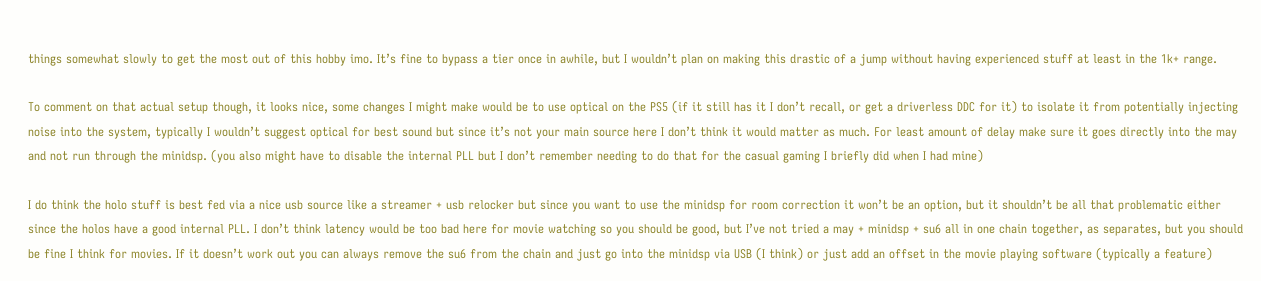things somewhat slowly to get the most out of this hobby imo. It’s fine to bypass a tier once in awhile, but I wouldn’t plan on making this drastic of a jump without having experienced stuff at least in the 1k+ range.

To comment on that actual setup though, it looks nice, some changes I might make would be to use optical on the PS5 (if it still has it I don’t recall, or get a driverless DDC for it) to isolate it from potentially injecting noise into the system, typically I wouldn’t suggest optical for best sound but since it’s not your main source here I don’t think it would matter as much. For least amount of delay make sure it goes directly into the may and not run through the minidsp. (you also might have to disable the internal PLL but I don’t remember needing to do that for the casual gaming I briefly did when I had mine)

I do think the holo stuff is best fed via a nice usb source like a streamer + usb relocker but since you want to use the minidsp for room correction it won’t be an option, but it shouldn’t be all that problematic either since the holos have a good internal PLL. I don’t think latency would be too bad here for movie watching so you should be good, but I’ve not tried a may + minidsp + su6 all in one chain together, as separates, but you should be fine I think for movies. If it doesn’t work out you can always remove the su6 from the chain and just go into the minidsp via USB (I think) or just add an offset in the movie playing software (typically a feature)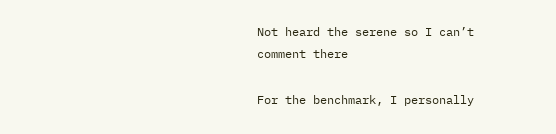Not heard the serene so I can’t comment there

For the benchmark, I personally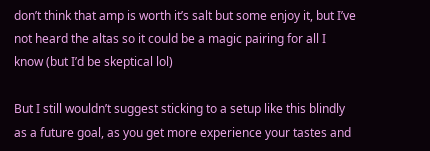don’t think that amp is worth it’s salt but some enjoy it, but I’ve not heard the altas so it could be a magic pairing for all I know (but I’d be skeptical lol)

But I still wouldn’t suggest sticking to a setup like this blindly as a future goal, as you get more experience your tastes and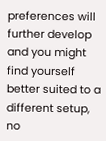preferences will further develop and you might find yourself better suited to a different setup, no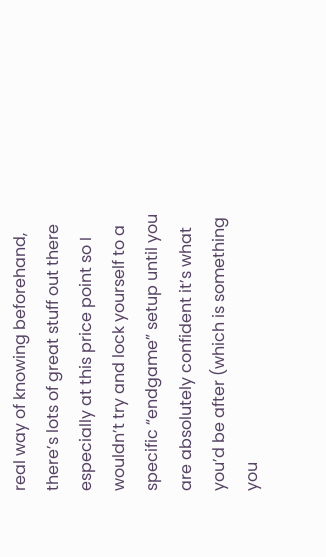real way of knowing beforehand, there’s lots of great stuff out there especially at this price point so I wouldn’t try and lock yourself to a specific “endgame” setup until you are absolutely confident it’s what you’d be after (which is something you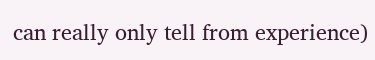can really only tell from experience)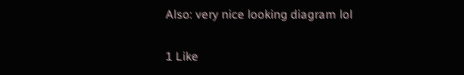Also: very nice looking diagram lol

1 Like